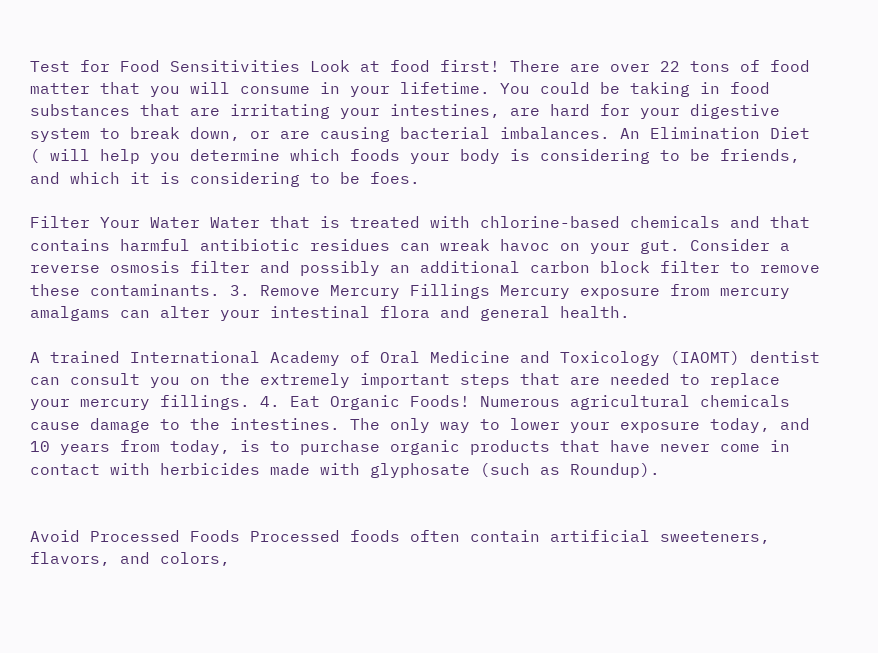Test for Food Sensitivities Look at food first! There are over 22 tons of food matter that you will consume in your lifetime. You could be taking in food substances that are irritating your intestines, are hard for your digestive system to break down, or are causing bacterial imbalances. An Elimination Diet ( will help you determine which foods your body is considering to be friends, and which it is considering to be foes.

Filter Your Water Water that is treated with chlorine-based chemicals and that contains harmful antibiotic residues can wreak havoc on your gut. Consider a reverse osmosis filter and possibly an additional carbon block filter to remove these contaminants. 3. Remove Mercury Fillings Mercury exposure from mercury amalgams can alter your intestinal flora and general health.

A trained International Academy of Oral Medicine and Toxicology (IAOMT) dentist can consult you on the extremely important steps that are needed to replace your mercury fillings. 4. Eat Organic Foods! Numerous agricultural chemicals cause damage to the intestines. The only way to lower your exposure today, and 10 years from today, is to purchase organic products that have never come in contact with herbicides made with glyphosate (such as Roundup).


Avoid Processed Foods Processed foods often contain artificial sweeteners, flavors, and colors,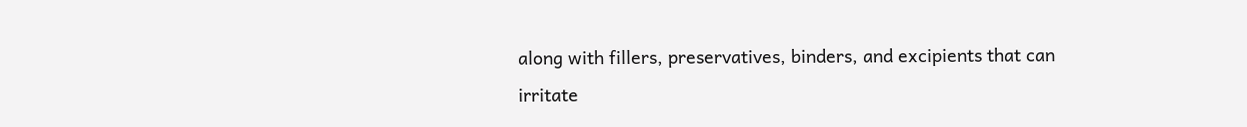along with fillers, preservatives, binders, and excipients that can irritate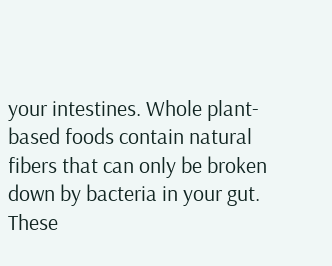your intestines. Whole plant-based foods contain natural fibers that can only be broken down by bacteria in your gut. These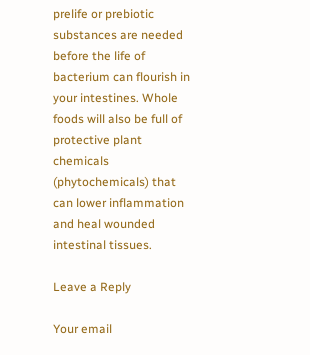prelife or prebiotic substances are needed before the life of bacterium can flourish in your intestines. Whole foods will also be full of protective plant chemicals (phytochemicals) that can lower inflammation and heal wounded intestinal tissues.

Leave a Reply

Your email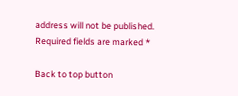address will not be published. Required fields are marked *

Back to top button